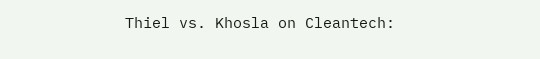Thiel vs. Khosla on Cleantech: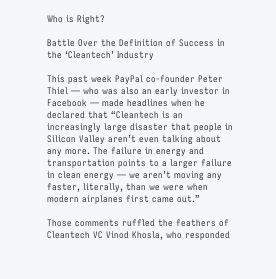Who is Right?

Battle Over the Definition of Success in the ‘Cleantech’ Industry

This past week PayPal co-founder Peter Thiel — who was also an early investor in Facebook — made headlines when he declared that “Cleantech is an increasingly large disaster that people in Silicon Valley aren’t even talking about any more. The failure in energy and transportation points to a larger failure in clean energy — we aren’t moving any faster, literally, than we were when modern airplanes first came out.”

Those comments ruffled the feathers of Cleantech VC Vinod Khosla, who responded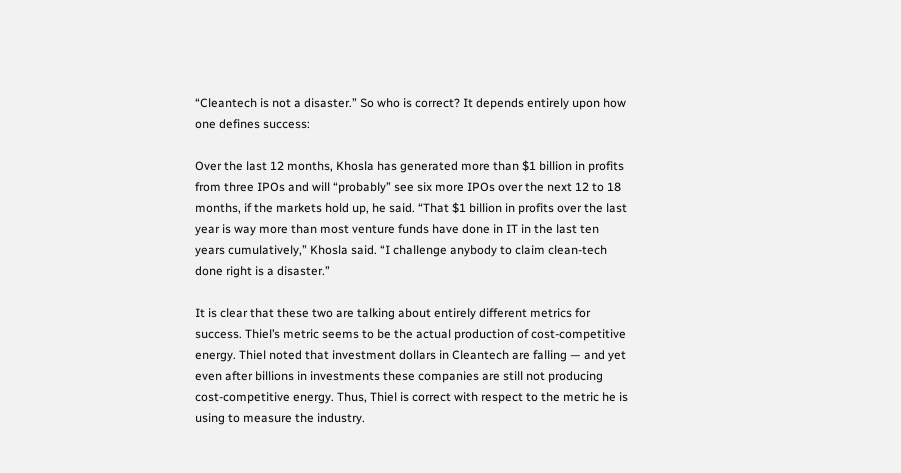“Cleantech is not a disaster.” So who is correct? It depends entirely upon how one defines success:

Over the last 12 months, Khosla has generated more than $1 billion in profits from three IPOs and will “probably” see six more IPOs over the next 12 to 18 months, if the markets hold up, he said. “That $1 billion in profits over the last year is way more than most venture funds have done in IT in the last ten years cumulatively,” Khosla said. “I challenge anybody to claim clean-tech done right is a disaster.”

It is clear that these two are talking about entirely different metrics for success. Thiel’s metric seems to be the actual production of cost-competitive energy. Thiel noted that investment dollars in Cleantech are falling — and yet even after billions in investments these companies are still not producing cost-competitive energy. Thus, Thiel is correct with respect to the metric he is using to measure the industry.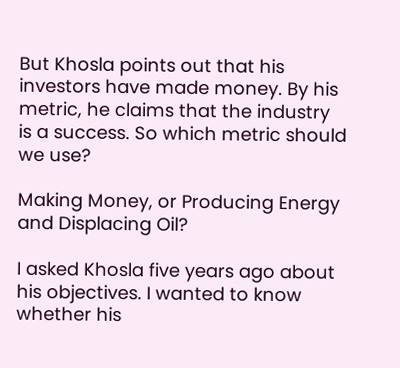But Khosla points out that his investors have made money. By his metric, he claims that the industry is a success. So which metric should we use?

Making Money, or Producing Energy and Displacing Oil?

I asked Khosla five years ago about his objectives. I wanted to know whether his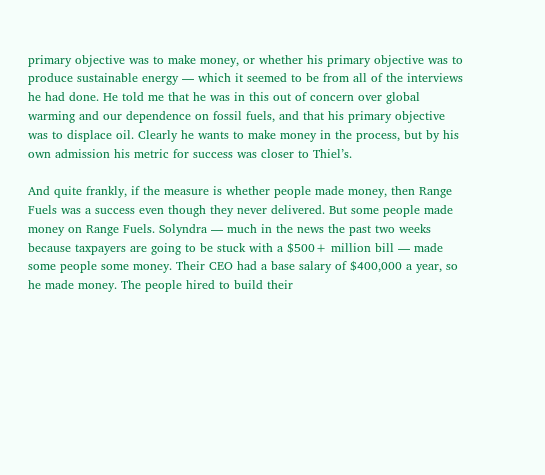primary objective was to make money, or whether his primary objective was to produce sustainable energy — which it seemed to be from all of the interviews he had done. He told me that he was in this out of concern over global warming and our dependence on fossil fuels, and that his primary objective was to displace oil. Clearly he wants to make money in the process, but by his own admission his metric for success was closer to Thiel’s.

And quite frankly, if the measure is whether people made money, then Range Fuels was a success even though they never delivered. But some people made money on Range Fuels. Solyndra — much in the news the past two weeks because taxpayers are going to be stuck with a $500+ million bill — made some people some money. Their CEO had a base salary of $400,000 a year, so he made money. The people hired to build their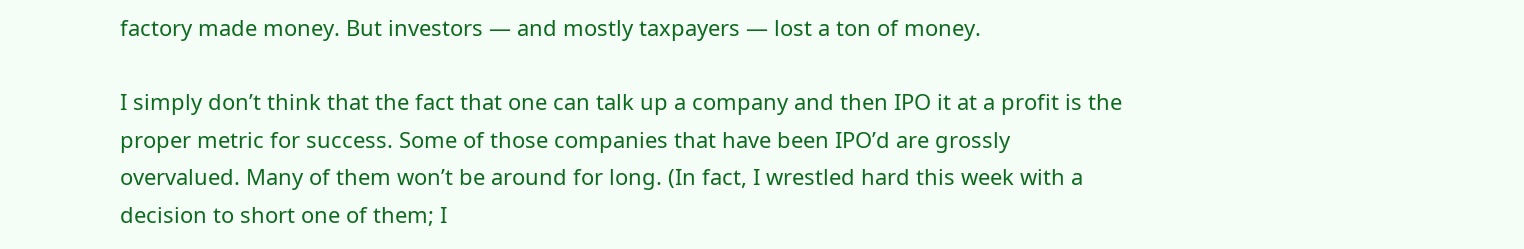factory made money. But investors — and mostly taxpayers — lost a ton of money.

I simply don’t think that the fact that one can talk up a company and then IPO it at a profit is the proper metric for success. Some of those companies that have been IPO’d are grossly overvalued. Many of them won’t be around for long. (In fact, I wrestled hard this week with a decision to short one of them; I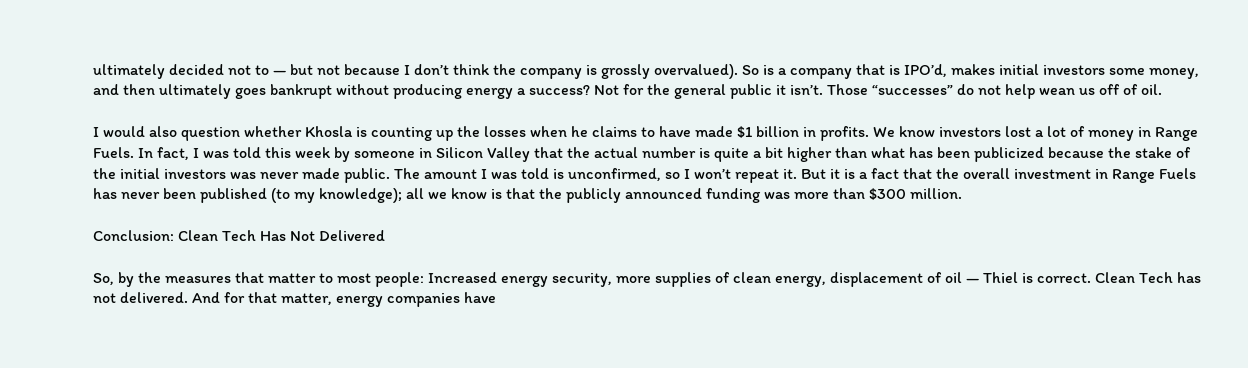ultimately decided not to — but not because I don’t think the company is grossly overvalued). So is a company that is IPO’d, makes initial investors some money, and then ultimately goes bankrupt without producing energy a success? Not for the general public it isn’t. Those “successes” do not help wean us off of oil.

I would also question whether Khosla is counting up the losses when he claims to have made $1 billion in profits. We know investors lost a lot of money in Range Fuels. In fact, I was told this week by someone in Silicon Valley that the actual number is quite a bit higher than what has been publicized because the stake of the initial investors was never made public. The amount I was told is unconfirmed, so I won’t repeat it. But it is a fact that the overall investment in Range Fuels has never been published (to my knowledge); all we know is that the publicly announced funding was more than $300 million.

Conclusion: Clean Tech Has Not Delivered

So, by the measures that matter to most people: Increased energy security, more supplies of clean energy, displacement of oil — Thiel is correct. Clean Tech has not delivered. And for that matter, energy companies have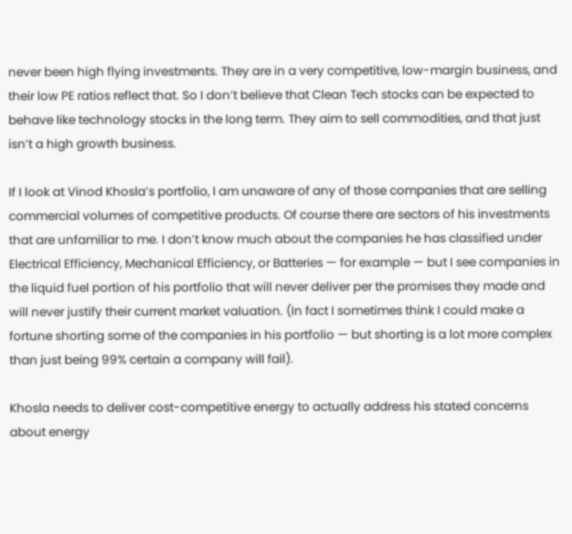never been high flying investments. They are in a very competitive, low-margin business, and their low PE ratios reflect that. So I don’t believe that Clean Tech stocks can be expected to behave like technology stocks in the long term. They aim to sell commodities, and that just isn’t a high growth business.

If I look at Vinod Khosla’s portfolio, I am unaware of any of those companies that are selling commercial volumes of competitive products. Of course there are sectors of his investments that are unfamiliar to me. I don’t know much about the companies he has classified under Electrical Efficiency, Mechanical Efficiency, or Batteries — for example — but I see companies in the liquid fuel portion of his portfolio that will never deliver per the promises they made and will never justify their current market valuation. (In fact I sometimes think I could make a fortune shorting some of the companies in his portfolio — but shorting is a lot more complex than just being 99% certain a company will fail).

Khosla needs to deliver cost-competitive energy to actually address his stated concerns about energy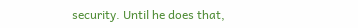security. Until he does that,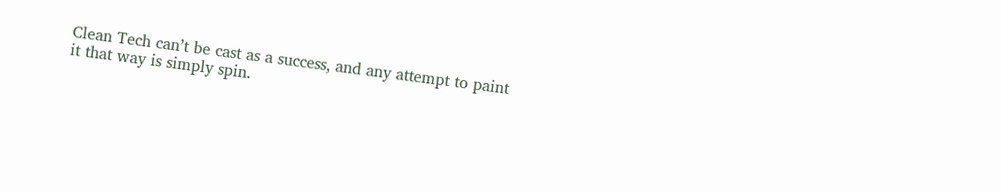Clean Tech can’t be cast as a success, and any attempt to paint it that way is simply spin.